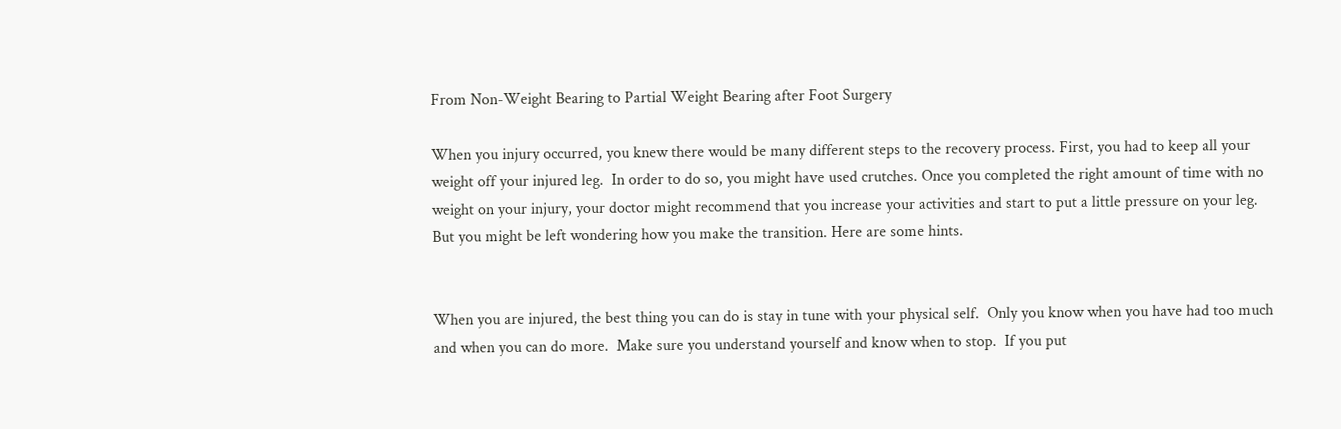From Non-Weight Bearing to Partial Weight Bearing after Foot Surgery

When you injury occurred, you knew there would be many different steps to the recovery process. First, you had to keep all your weight off your injured leg.  In order to do so, you might have used crutches. Once you completed the right amount of time with no weight on your injury, your doctor might recommend that you increase your activities and start to put a little pressure on your leg.  But you might be left wondering how you make the transition. Here are some hints.


When you are injured, the best thing you can do is stay in tune with your physical self.  Only you know when you have had too much and when you can do more.  Make sure you understand yourself and know when to stop.  If you put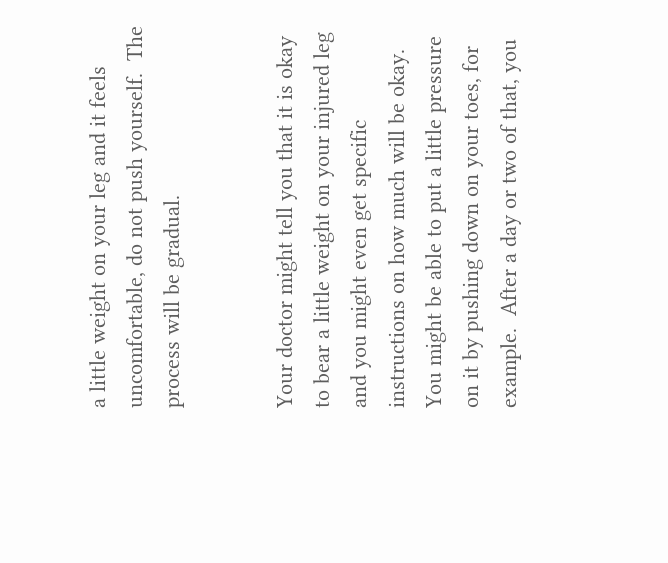a little weight on your leg and it feels uncomfortable, do not push yourself.  The process will be gradual.


Your doctor might tell you that it is okay to bear a little weight on your injured leg and you might even get specific instructions on how much will be okay.  You might be able to put a little pressure on it by pushing down on your toes, for example.  After a day or two of that, you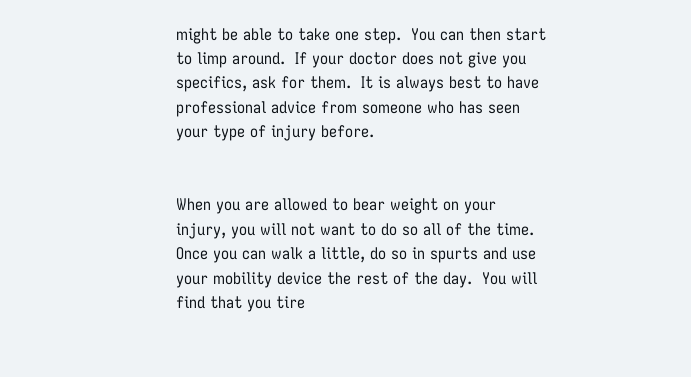might be able to take one step.  You can then start to limp around.  If your doctor does not give you specifics, ask for them.  It is always best to have professional advice from someone who has seen your type of injury before.


When you are allowed to bear weight on your injury, you will not want to do so all of the time.  Once you can walk a little, do so in spurts and use your mobility device the rest of the day.  You will find that you tire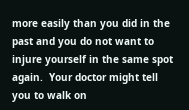more easily than you did in the past and you do not want to injure yourself in the same spot again.  Your doctor might tell you to walk on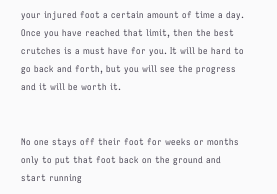your injured foot a certain amount of time a day.  Once you have reached that limit, then the best crutches is a must have for you. It will be hard to go back and forth, but you will see the progress and it will be worth it.


No one stays off their foot for weeks or months only to put that foot back on the ground and start running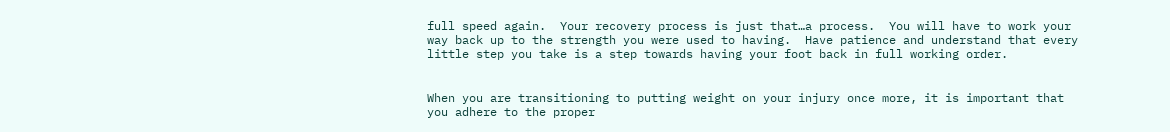full speed again.  Your recovery process is just that…a process.  You will have to work your way back up to the strength you were used to having.  Have patience and understand that every little step you take is a step towards having your foot back in full working order.


When you are transitioning to putting weight on your injury once more, it is important that you adhere to the proper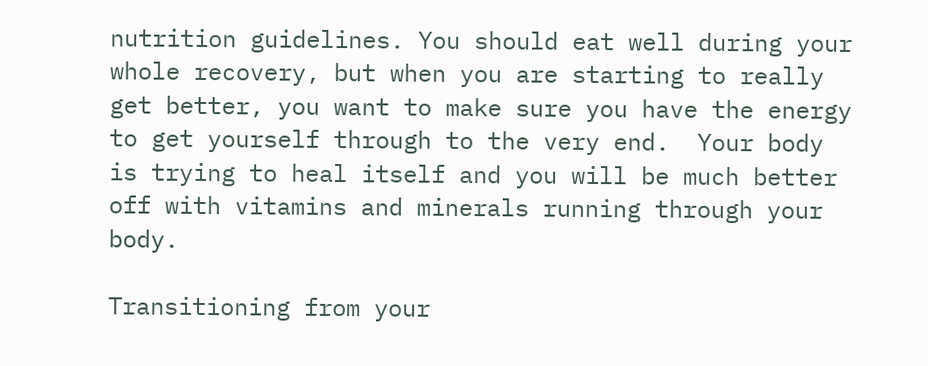nutrition guidelines. You should eat well during your whole recovery, but when you are starting to really get better, you want to make sure you have the energy to get yourself through to the very end.  Your body is trying to heal itself and you will be much better off with vitamins and minerals running through your body.

Transitioning from your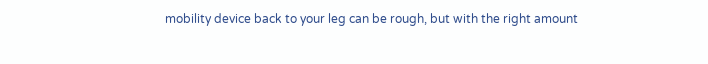mobility device back to your leg can be rough, but with the right amount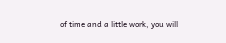of time and a little work, you will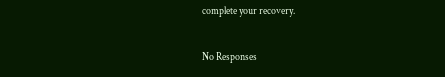complete your recovery.

No Responses